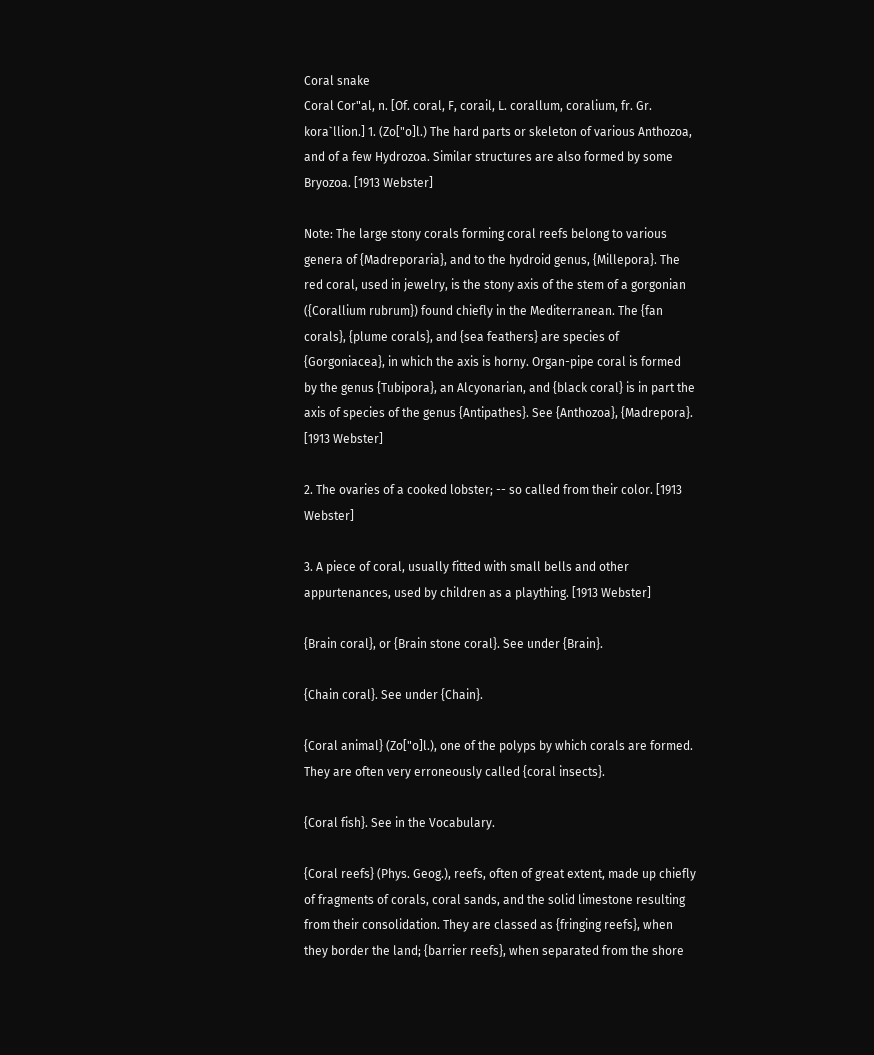Coral snake
Coral Cor"al, n. [Of. coral, F, corail, L. corallum, coralium, fr. Gr. kora`llion.] 1. (Zo["o]l.) The hard parts or skeleton of various Anthozoa, and of a few Hydrozoa. Similar structures are also formed by some Bryozoa. [1913 Webster]

Note: The large stony corals forming coral reefs belong to various genera of {Madreporaria}, and to the hydroid genus, {Millepora}. The red coral, used in jewelry, is the stony axis of the stem of a gorgonian ({Corallium rubrum}) found chiefly in the Mediterranean. The {fan corals}, {plume corals}, and {sea feathers} are species of {Gorgoniacea}, in which the axis is horny. Organ-pipe coral is formed by the genus {Tubipora}, an Alcyonarian, and {black coral} is in part the axis of species of the genus {Antipathes}. See {Anthozoa}, {Madrepora}. [1913 Webster]

2. The ovaries of a cooked lobster; -- so called from their color. [1913 Webster]

3. A piece of coral, usually fitted with small bells and other appurtenances, used by children as a plaything. [1913 Webster]

{Brain coral}, or {Brain stone coral}. See under {Brain}.

{Chain coral}. See under {Chain}.

{Coral animal} (Zo["o]l.), one of the polyps by which corals are formed. They are often very erroneously called {coral insects}.

{Coral fish}. See in the Vocabulary.

{Coral reefs} (Phys. Geog.), reefs, often of great extent, made up chiefly of fragments of corals, coral sands, and the solid limestone resulting from their consolidation. They are classed as {fringing reefs}, when they border the land; {barrier reefs}, when separated from the shore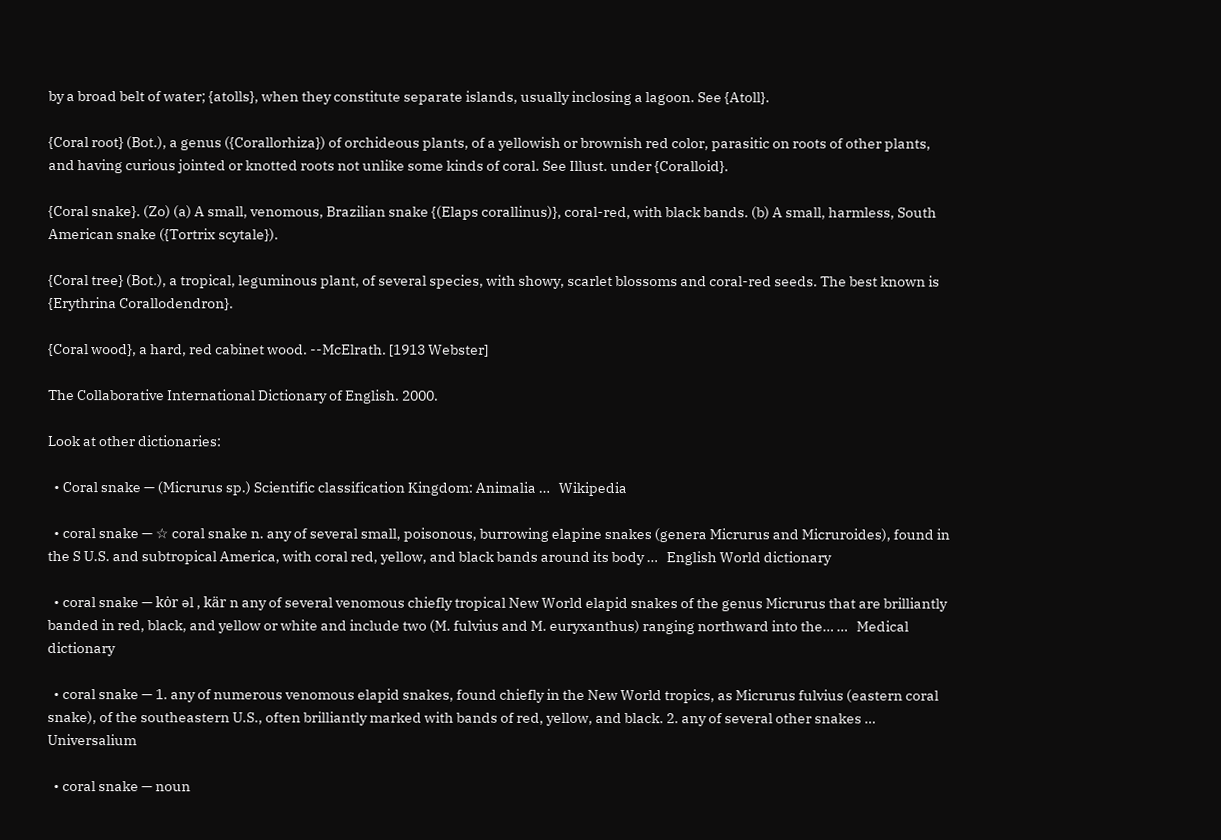by a broad belt of water; {atolls}, when they constitute separate islands, usually inclosing a lagoon. See {Atoll}.

{Coral root} (Bot.), a genus ({Corallorhiza}) of orchideous plants, of a yellowish or brownish red color, parasitic on roots of other plants, and having curious jointed or knotted roots not unlike some kinds of coral. See Illust. under {Coralloid}.

{Coral snake}. (Zo) (a) A small, venomous, Brazilian snake {(Elaps corallinus)}, coral-red, with black bands. (b) A small, harmless, South American snake ({Tortrix scytale}).

{Coral tree} (Bot.), a tropical, leguminous plant, of several species, with showy, scarlet blossoms and coral-red seeds. The best known is {Erythrina Corallodendron}.

{Coral wood}, a hard, red cabinet wood. --McElrath. [1913 Webster]

The Collaborative International Dictionary of English. 2000.

Look at other dictionaries:

  • Coral snake — (Micrurus sp.) Scientific classification Kingdom: Animalia …   Wikipedia

  • coral snake — ☆ coral snake n. any of several small, poisonous, burrowing elapine snakes (genera Micrurus and Micruroides), found in the S U.S. and subtropical America, with coral red, yellow, and black bands around its body …   English World dictionary

  • coral snake — kȯr əl , kär n any of several venomous chiefly tropical New World elapid snakes of the genus Micrurus that are brilliantly banded in red, black, and yellow or white and include two (M. fulvius and M. euryxanthus) ranging northward into the… …   Medical dictionary

  • coral snake — 1. any of numerous venomous elapid snakes, found chiefly in the New World tropics, as Micrurus fulvius (eastern coral snake), of the southeastern U.S., often brilliantly marked with bands of red, yellow, and black. 2. any of several other snakes …   Universalium

  • coral snake — noun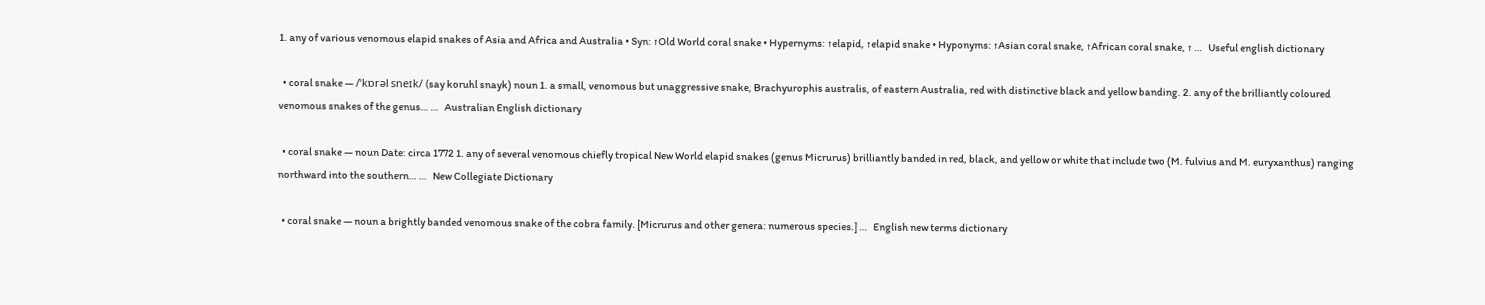1. any of various venomous elapid snakes of Asia and Africa and Australia • Syn: ↑Old World coral snake • Hypernyms: ↑elapid, ↑elapid snake • Hyponyms: ↑Asian coral snake, ↑African coral snake, ↑ …   Useful english dictionary

  • coral snake — /ˈkɒrəl sneɪk/ (say koruhl snayk) noun 1. a small, venomous but unaggressive snake, Brachyurophis australis, of eastern Australia, red with distinctive black and yellow banding. 2. any of the brilliantly coloured venomous snakes of the genus… …   Australian English dictionary

  • coral snake — noun Date: circa 1772 1. any of several venomous chiefly tropical New World elapid snakes (genus Micrurus) brilliantly banded in red, black, and yellow or white that include two (M. fulvius and M. euryxanthus) ranging northward into the southern… …   New Collegiate Dictionary

  • coral snake — noun a brightly banded venomous snake of the cobra family. [Micrurus and other genera: numerous species.] …   English new terms dictionary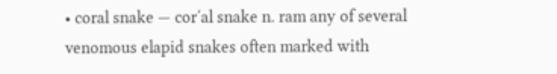• coral snake — cor′al snake n. ram any of several venomous elapid snakes often marked with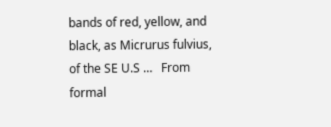bands of red, yellow, and black, as Micrurus fulvius, of the SE U.S …   From formal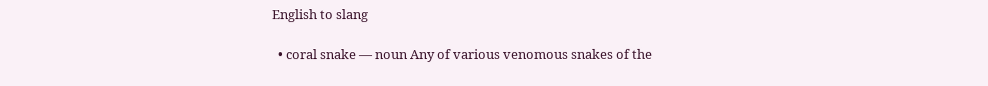English to slang

  • coral snake — noun Any of various venomous snakes of the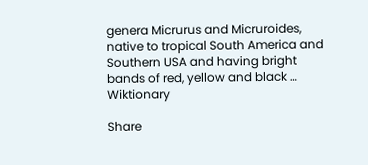genera Micrurus and Micruroides, native to tropical South America and Southern USA and having bright bands of red, yellow and black …   Wiktionary

Share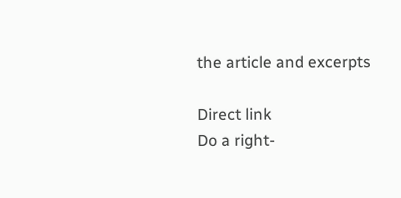the article and excerpts

Direct link
Do a right-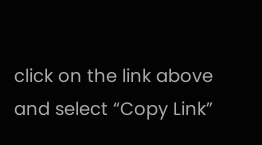click on the link above
and select “Copy Link”